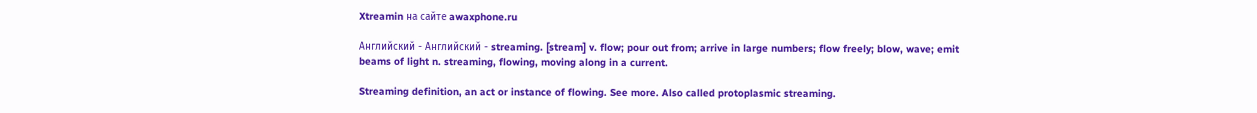Xtreamin на сайте awaxphone.ru

Английский - Английский - streaming. [stream] v. flow; pour out from; arrive in large numbers; flow freely; blow, wave; emit beams of light n. streaming, flowing, moving along in a current.

Streaming definition, an act or instance of flowing. See more. Also called protoplasmic streaming.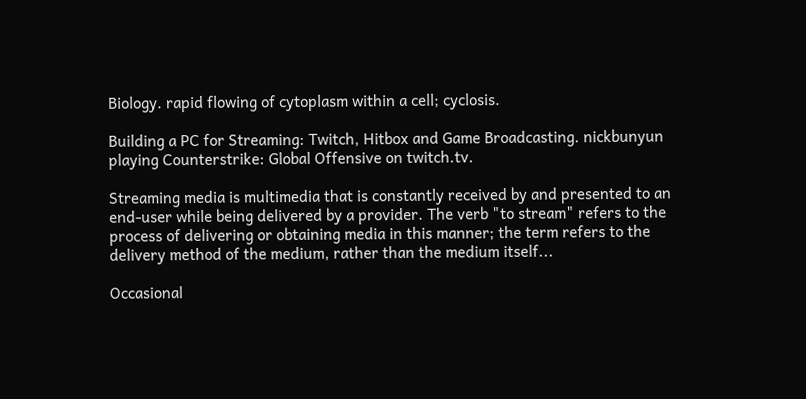Biology. rapid flowing of cytoplasm within a cell; cyclosis.

Building a PC for Streaming: Twitch, Hitbox and Game Broadcasting. nickbunyun playing Counterstrike: Global Offensive on twitch.tv.

Streaming media is multimedia that is constantly received by and presented to an end-user while being delivered by a provider. The verb "to stream" refers to the process of delivering or obtaining media in this manner; the term refers to the delivery method of the medium, rather than the medium itself...

Occasional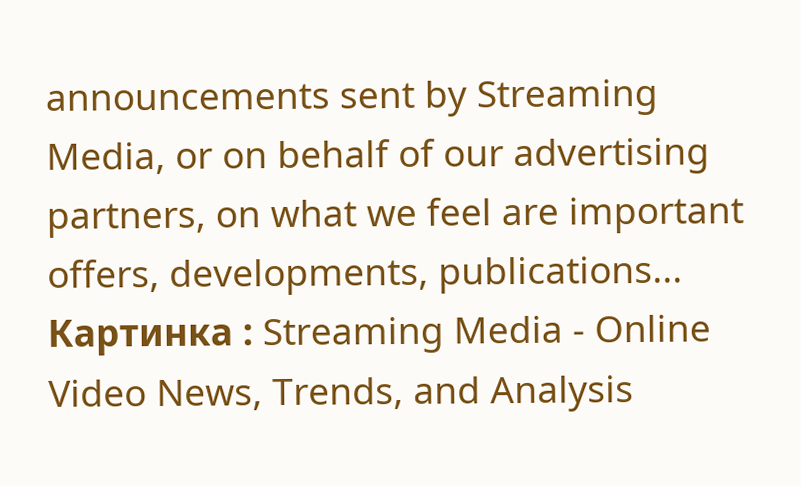announcements sent by Streaming Media, or on behalf of our advertising partners, on what we feel are important offers, developments, publications...
Картинка : Streaming Media - Online Video News, Trends, and Analysis